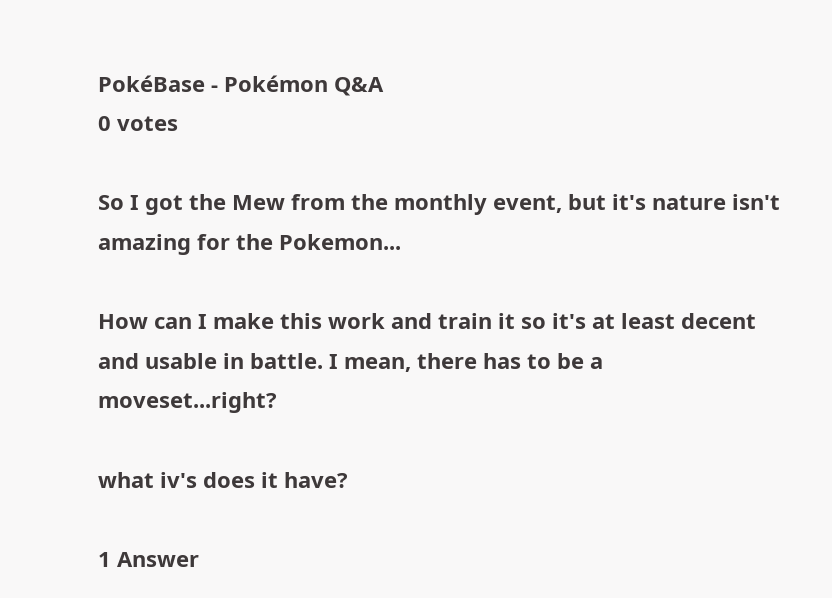PokéBase - Pokémon Q&A
0 votes

So I got the Mew from the monthly event, but it's nature isn't amazing for the Pokemon...

How can I make this work and train it so it's at least decent and usable in battle. I mean, there has to be a moveset...right?

what iv's does it have?

1 Answer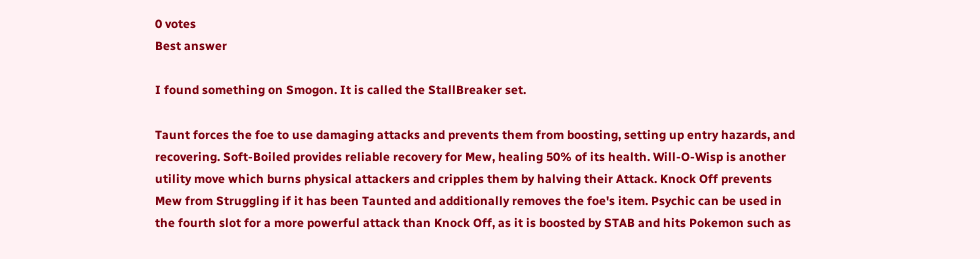0 votes
Best answer

I found something on Smogon. It is called the StallBreaker set.

Taunt forces the foe to use damaging attacks and prevents them from boosting, setting up entry hazards, and recovering. Soft-Boiled provides reliable recovery for Mew, healing 50% of its health. Will-O-Wisp is another utility move which burns physical attackers and cripples them by halving their Attack. Knock Off prevents Mew from Struggling if it has been Taunted and additionally removes the foe's item. Psychic can be used in the fourth slot for a more powerful attack than Knock Off, as it is boosted by STAB and hits Pokemon such as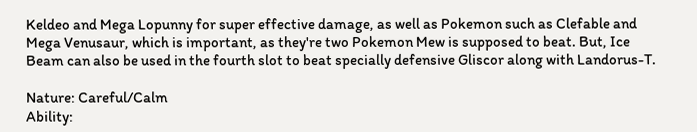Keldeo and Mega Lopunny for super effective damage, as well as Pokemon such as Clefable and Mega Venusaur, which is important, as they're two Pokemon Mew is supposed to beat. But, Ice Beam can also be used in the fourth slot to beat specially defensive Gliscor along with Landorus-T.

Nature: Careful/Calm
Ability: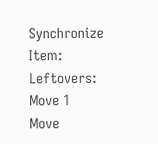Synchronize
Item: Leftovers:
Move 1
Move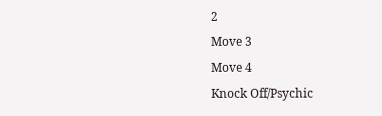2
Move 3
Move 4
Knock Off/Psychic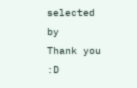selected by
Thank you :D